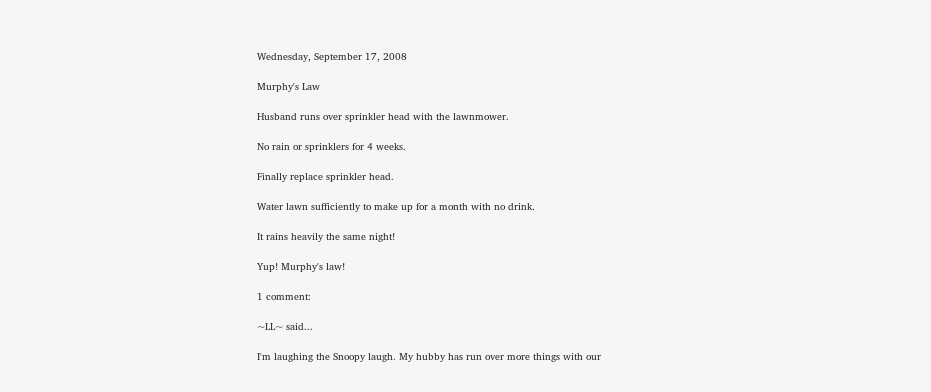Wednesday, September 17, 2008

Murphy's Law

Husband runs over sprinkler head with the lawnmower.

No rain or sprinklers for 4 weeks.

Finally replace sprinkler head.

Water lawn sufficiently to make up for a month with no drink.

It rains heavily the same night!

Yup! Murphy's law!

1 comment:

~LL~ said...

I'm laughing the Snoopy laugh. My hubby has run over more things with our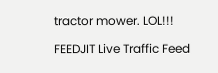tractor mower. LOL!!!

FEEDJIT Live Traffic Feed